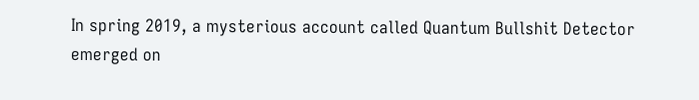In spring 2019, a mysterious account called Quantum Bullshit Detector emerged on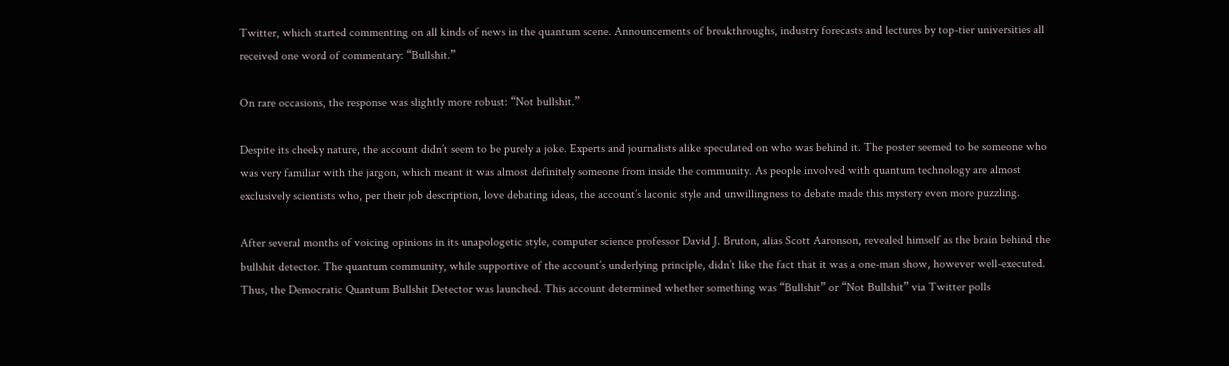Twitter, which started commenting on all kinds of news in the quantum scene. Announcements of breakthroughs, industry forecasts and lectures by top-tier universities all received one word of commentary: “Bullshit.”

On rare occasions, the response was slightly more robust: “Not bullshit.”

Despite its cheeky nature, the account didn’t seem to be purely a joke. Experts and journalists alike speculated on who was behind it. The poster seemed to be someone who was very familiar with the jargon, which meant it was almost definitely someone from inside the community. As people involved with quantum technology are almost exclusively scientists who, per their job description, love debating ideas, the account’s laconic style and unwillingness to debate made this mystery even more puzzling.

After several months of voicing opinions in its unapologetic style, computer science professor David J. Bruton, alias Scott Aaronson, revealed himself as the brain behind the bullshit detector. The quantum community, while supportive of the account’s underlying principle, didn’t like the fact that it was a one-man show, however well-executed. Thus, the Democratic Quantum Bullshit Detector was launched. This account determined whether something was “Bullshit” or “Not Bullshit” via Twitter polls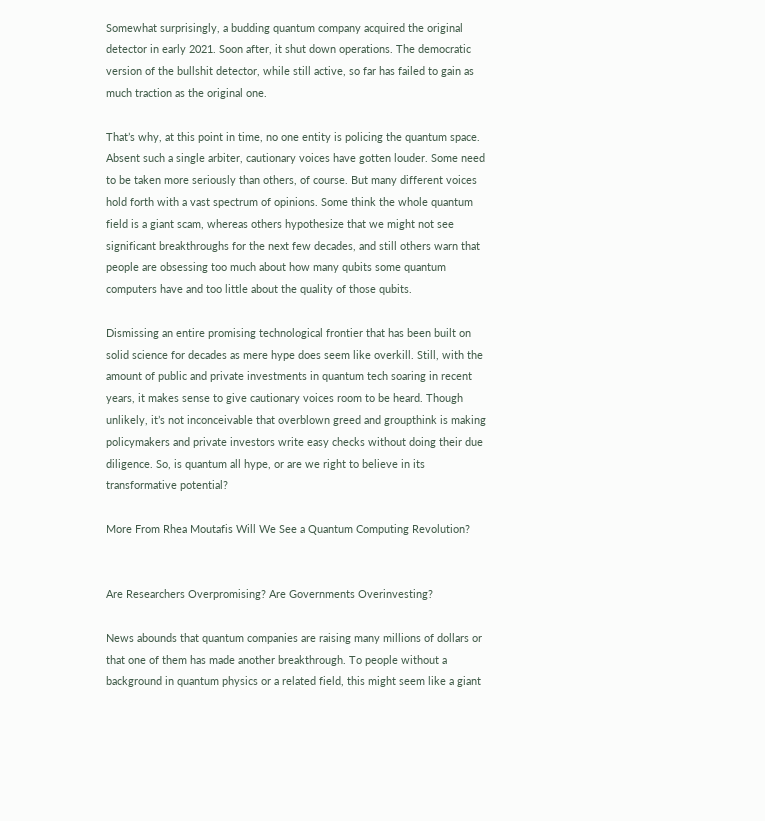Somewhat surprisingly, a budding quantum company acquired the original detector in early 2021. Soon after, it shut down operations. The democratic version of the bullshit detector, while still active, so far has failed to gain as much traction as the original one.

That’s why, at this point in time, no one entity is policing the quantum space. Absent such a single arbiter, cautionary voices have gotten louder. Some need to be taken more seriously than others, of course. But many different voices hold forth with a vast spectrum of opinions. Some think the whole quantum field is a giant scam, whereas others hypothesize that we might not see significant breakthroughs for the next few decades, and still others warn that people are obsessing too much about how many qubits some quantum computers have and too little about the quality of those qubits.

Dismissing an entire promising technological frontier that has been built on solid science for decades as mere hype does seem like overkill. Still, with the amount of public and private investments in quantum tech soaring in recent years, it makes sense to give cautionary voices room to be heard. Though unlikely, it’s not inconceivable that overblown greed and groupthink is making policymakers and private investors write easy checks without doing their due diligence. So, is quantum all hype, or are we right to believe in its transformative potential?

More From Rhea Moutafis Will We See a Quantum Computing Revolution?


Are Researchers Overpromising? Are Governments Overinvesting?

News abounds that quantum companies are raising many millions of dollars or that one of them has made another breakthrough. To people without a background in quantum physics or a related field, this might seem like a giant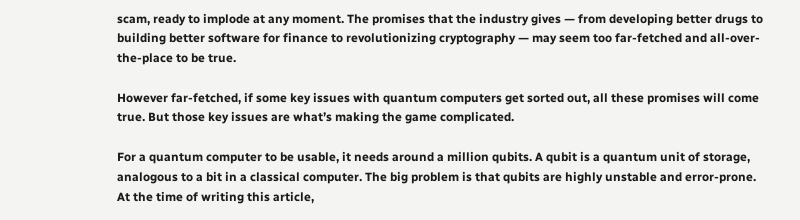scam, ready to implode at any moment. The promises that the industry gives — from developing better drugs to building better software for finance to revolutionizing cryptography — may seem too far-fetched and all-over-the-place to be true.

However far-fetched, if some key issues with quantum computers get sorted out, all these promises will come true. But those key issues are what’s making the game complicated.

For a quantum computer to be usable, it needs around a million qubits. A qubit is a quantum unit of storage, analogous to a bit in a classical computer. The big problem is that qubits are highly unstable and error-prone. At the time of writing this article,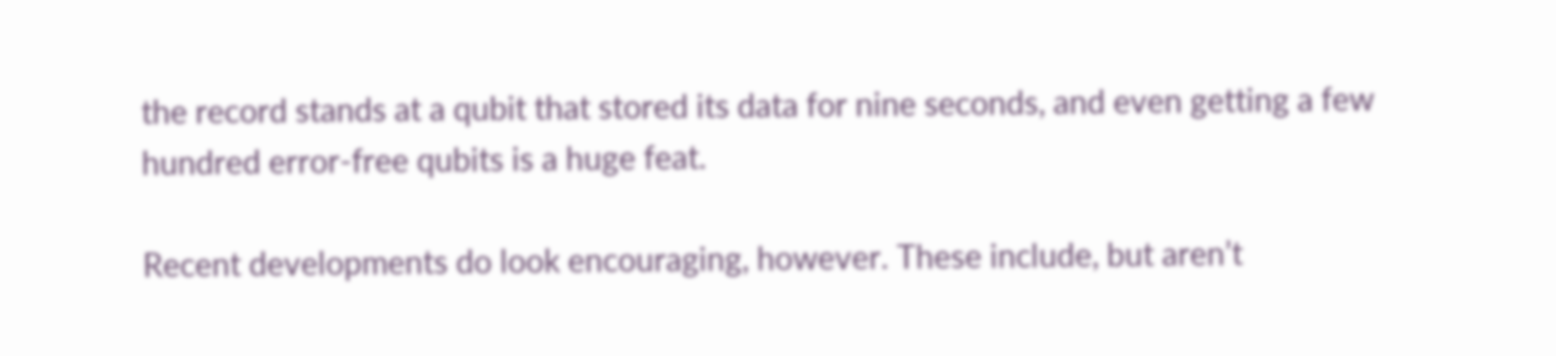the record stands at a qubit that stored its data for nine seconds, and even getting a few hundred error-free qubits is a huge feat.

Recent developments do look encouraging, however. These include, but aren’t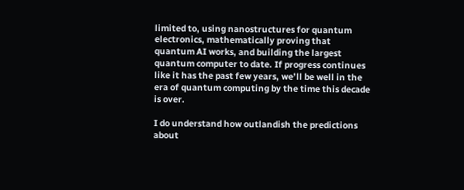limited to, using nanostructures for quantum electronics, mathematically proving that quantum AI works, and building the largest quantum computer to date. If progress continues like it has the past few years, we’ll be well in the era of quantum computing by the time this decade is over.

I do understand how outlandish the predictions about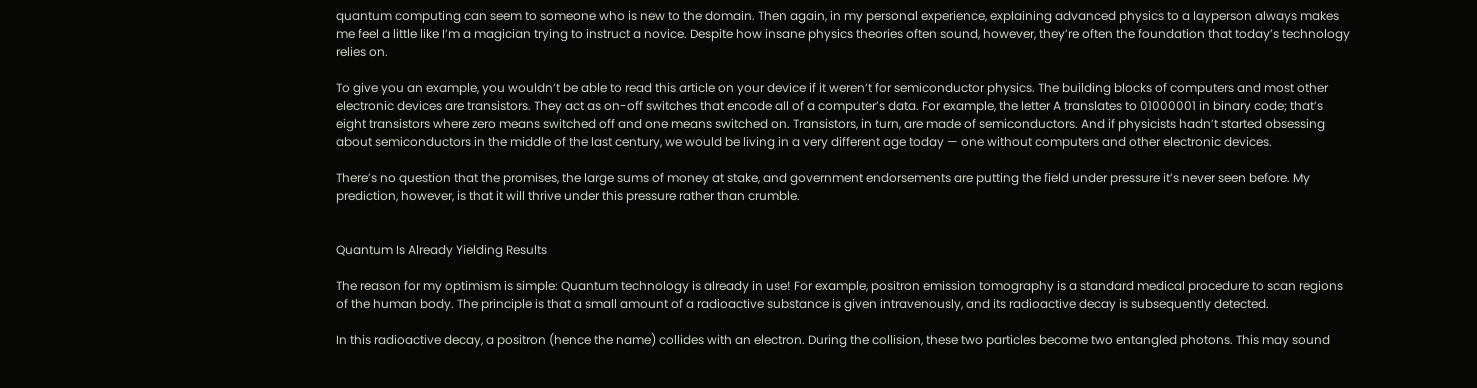quantum computing can seem to someone who is new to the domain. Then again, in my personal experience, explaining advanced physics to a layperson always makes me feel a little like I’m a magician trying to instruct a novice. Despite how insane physics theories often sound, however, they’re often the foundation that today’s technology relies on.

To give you an example, you wouldn’t be able to read this article on your device if it weren’t for semiconductor physics. The building blocks of computers and most other electronic devices are transistors. They act as on-off switches that encode all of a computer’s data. For example, the letter A translates to 01000001 in binary code; that’s eight transistors where zero means switched off and one means switched on. Transistors, in turn, are made of semiconductors. And if physicists hadn’t started obsessing about semiconductors in the middle of the last century, we would be living in a very different age today — one without computers and other electronic devices.

There’s no question that the promises, the large sums of money at stake, and government endorsements are putting the field under pressure it’s never seen before. My prediction, however, is that it will thrive under this pressure rather than crumble.


Quantum Is Already Yielding Results

The reason for my optimism is simple: Quantum technology is already in use! For example, positron emission tomography is a standard medical procedure to scan regions of the human body. The principle is that a small amount of a radioactive substance is given intravenously, and its radioactive decay is subsequently detected.

In this radioactive decay, a positron (hence the name) collides with an electron. During the collision, these two particles become two entangled photons. This may sound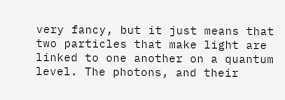very fancy, but it just means that two particles that make light are linked to one another on a quantum level. The photons, and their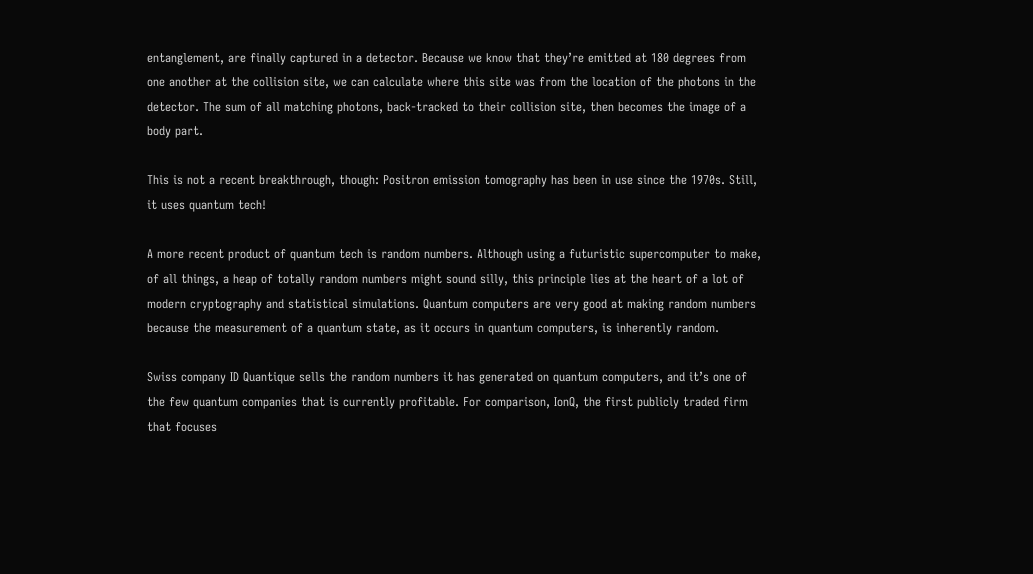entanglement, are finally captured in a detector. Because we know that they’re emitted at 180 degrees from one another at the collision site, we can calculate where this site was from the location of the photons in the detector. The sum of all matching photons, back-tracked to their collision site, then becomes the image of a body part.

This is not a recent breakthrough, though: Positron emission tomography has been in use since the 1970s. Still, it uses quantum tech!

A more recent product of quantum tech is random numbers. Although using a futuristic supercomputer to make, of all things, a heap of totally random numbers might sound silly, this principle lies at the heart of a lot of modern cryptography and statistical simulations. Quantum computers are very good at making random numbers because the measurement of a quantum state, as it occurs in quantum computers, is inherently random.

Swiss company ID Quantique sells the random numbers it has generated on quantum computers, and it’s one of the few quantum companies that is currently profitable. For comparison, IonQ, the first publicly traded firm that focuses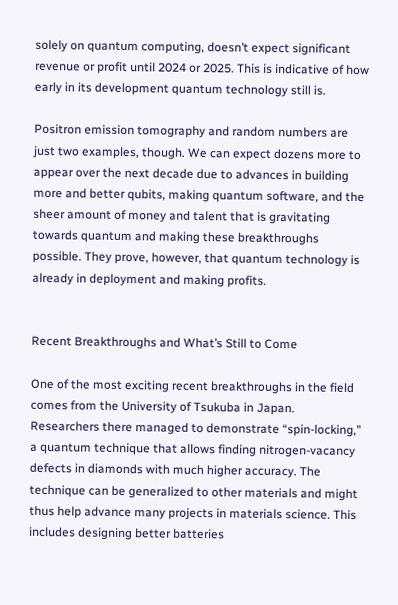solely on quantum computing, doesn’t expect significant revenue or profit until 2024 or 2025. This is indicative of how early in its development quantum technology still is.

Positron emission tomography and random numbers are just two examples, though. We can expect dozens more to appear over the next decade due to advances in building more and better qubits, making quantum software, and the sheer amount of money and talent that is gravitating towards quantum and making these breakthroughs possible. They prove, however, that quantum technology is already in deployment and making profits.


Recent Breakthroughs and What’s Still to Come

One of the most exciting recent breakthroughs in the field comes from the University of Tsukuba in Japan. Researchers there managed to demonstrate “spin-locking,” a quantum technique that allows finding nitrogen-vacancy defects in diamonds with much higher accuracy. The technique can be generalized to other materials and might thus help advance many projects in materials science. This includes designing better batteries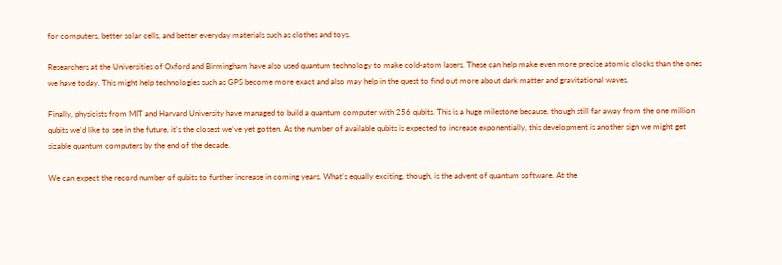for computers, better solar cells, and better everyday materials such as clothes and toys.

Researchers at the Universities of Oxford and Birmingham have also used quantum technology to make cold-atom lasers. These can help make even more precise atomic clocks than the ones we have today. This might help technologies such as GPS become more exact and also may help in the quest to find out more about dark matter and gravitational waves.

Finally, physicists from MIT and Harvard University have managed to build a quantum computer with 256 qubits. This is a huge milestone because, though still far away from the one million qubits we’d like to see in the future, it’s the closest we’ve yet gotten. As the number of available qubits is expected to increase exponentially, this development is another sign we might get sizable quantum computers by the end of the decade.

We can expect the record number of qubits to further increase in coming years. What’s equally exciting, though, is the advent of quantum software. At the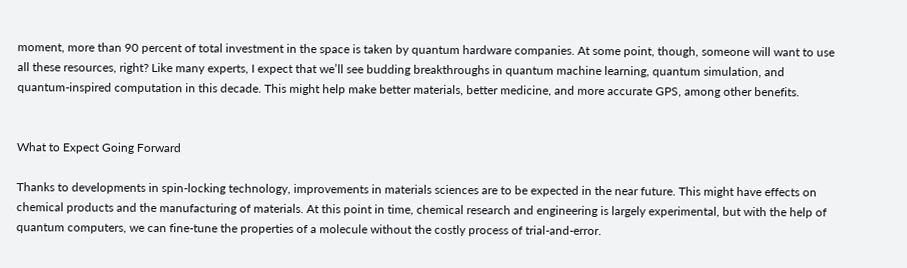moment, more than 90 percent of total investment in the space is taken by quantum hardware companies. At some point, though, someone will want to use all these resources, right? Like many experts, I expect that we’ll see budding breakthroughs in quantum machine learning, quantum simulation, and quantum-inspired computation in this decade. This might help make better materials, better medicine, and more accurate GPS, among other benefits.


What to Expect Going Forward

Thanks to developments in spin-locking technology, improvements in materials sciences are to be expected in the near future. This might have effects on chemical products and the manufacturing of materials. At this point in time, chemical research and engineering is largely experimental, but with the help of quantum computers, we can fine-tune the properties of a molecule without the costly process of trial-and-error.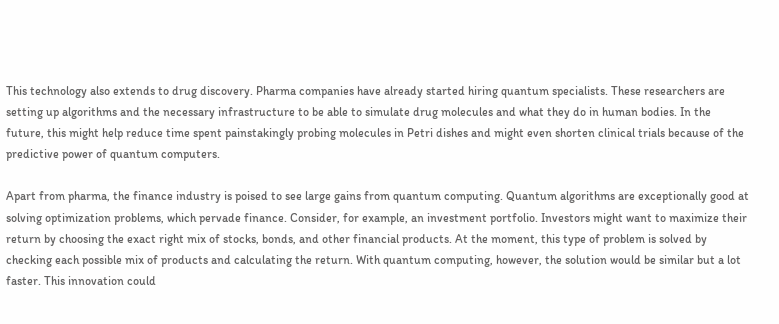This technology also extends to drug discovery. Pharma companies have already started hiring quantum specialists. These researchers are setting up algorithms and the necessary infrastructure to be able to simulate drug molecules and what they do in human bodies. In the future, this might help reduce time spent painstakingly probing molecules in Petri dishes and might even shorten clinical trials because of the predictive power of quantum computers.

Apart from pharma, the finance industry is poised to see large gains from quantum computing. Quantum algorithms are exceptionally good at solving optimization problems, which pervade finance. Consider, for example, an investment portfolio. Investors might want to maximize their return by choosing the exact right mix of stocks, bonds, and other financial products. At the moment, this type of problem is solved by checking each possible mix of products and calculating the return. With quantum computing, however, the solution would be similar but a lot faster. This innovation could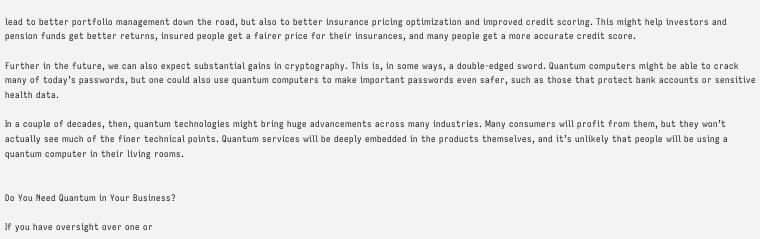lead to better portfolio management down the road, but also to better insurance pricing optimization and improved credit scoring. This might help investors and pension funds get better returns, insured people get a fairer price for their insurances, and many people get a more accurate credit score.

Further in the future, we can also expect substantial gains in cryptography. This is, in some ways, a double-edged sword. Quantum computers might be able to crack many of today’s passwords, but one could also use quantum computers to make important passwords even safer, such as those that protect bank accounts or sensitive health data.

In a couple of decades, then, quantum technologies might bring huge advancements across many industries. Many consumers will profit from them, but they won’t actually see much of the finer technical points. Quantum services will be deeply embedded in the products themselves, and it’s unlikely that people will be using a quantum computer in their living rooms.


Do You Need Quantum in Your Business?

If you have oversight over one or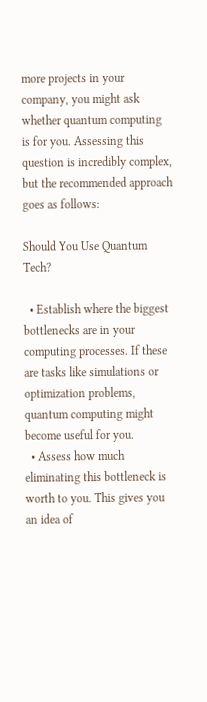more projects in your company, you might ask whether quantum computing is for you. Assessing this question is incredibly complex, but the recommended approach goes as follows:

Should You Use Quantum Tech?

  • Establish where the biggest bottlenecks are in your computing processes. If these are tasks like simulations or optimization problems, quantum computing might become useful for you.
  • Assess how much eliminating this bottleneck is worth to you. This gives you an idea of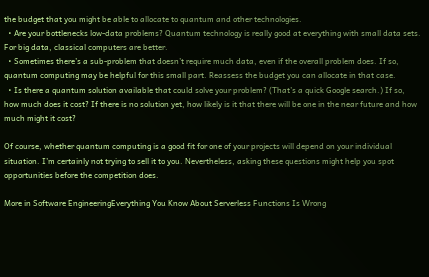the budget that you might be able to allocate to quantum and other technologies.
  • Are your bottlenecks low-data problems? Quantum technology is really good at everything with small data sets. For big data, classical computers are better.
  • Sometimes there’s a sub-problem that doesn’t require much data, even if the overall problem does. If so, quantum computing may be helpful for this small part. Reassess the budget you can allocate in that case.
  • Is there a quantum solution available that could solve your problem? (That’s a quick Google search.) If so, how much does it cost? If there is no solution yet, how likely is it that there will be one in the near future and how much might it cost?

Of course, whether quantum computing is a good fit for one of your projects will depend on your individual situation. I’m certainly not trying to sell it to you. Nevertheless, asking these questions might help you spot opportunities before the competition does.

More in Software EngineeringEverything You Know About Serverless Functions Is Wrong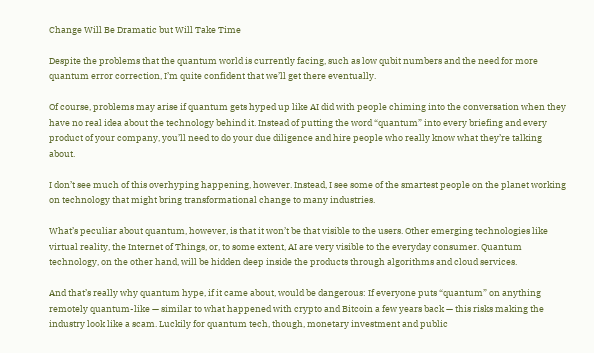Change Will Be Dramatic but Will Take Time

Despite the problems that the quantum world is currently facing, such as low qubit numbers and the need for more quantum error correction, I’m quite confident that we’ll get there eventually.

Of course, problems may arise if quantum gets hyped up like AI did with people chiming into the conversation when they have no real idea about the technology behind it. Instead of putting the word “quantum” into every briefing and every product of your company, you’ll need to do your due diligence and hire people who really know what they’re talking about.

I don’t see much of this overhyping happening, however. Instead, I see some of the smartest people on the planet working on technology that might bring transformational change to many industries.

What’s peculiar about quantum, however, is that it won’t be that visible to the users. Other emerging technologies like virtual reality, the Internet of Things, or, to some extent, AI are very visible to the everyday consumer. Quantum technology, on the other hand, will be hidden deep inside the products through algorithms and cloud services.

And that’s really why quantum hype, if it came about, would be dangerous: If everyone puts “quantum” on anything remotely quantum-like — similar to what happened with crypto and Bitcoin a few years back — this risks making the industry look like a scam. Luckily for quantum tech, though, monetary investment and public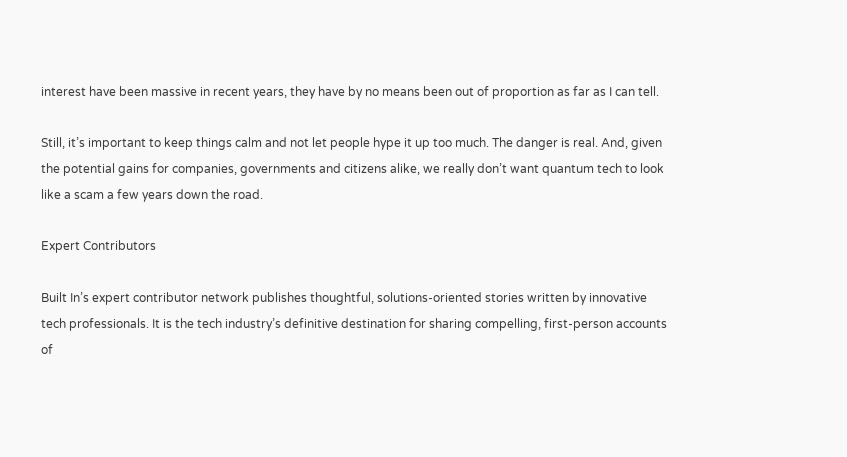interest have been massive in recent years, they have by no means been out of proportion as far as I can tell.

Still, it’s important to keep things calm and not let people hype it up too much. The danger is real. And, given the potential gains for companies, governments and citizens alike, we really don’t want quantum tech to look like a scam a few years down the road.

Expert Contributors

Built In’s expert contributor network publishes thoughtful, solutions-oriented stories written by innovative tech professionals. It is the tech industry’s definitive destination for sharing compelling, first-person accounts of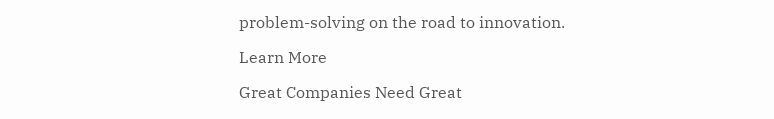problem-solving on the road to innovation.

Learn More

Great Companies Need Great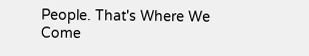People. That's Where We Come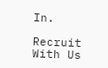In.

Recruit With Us